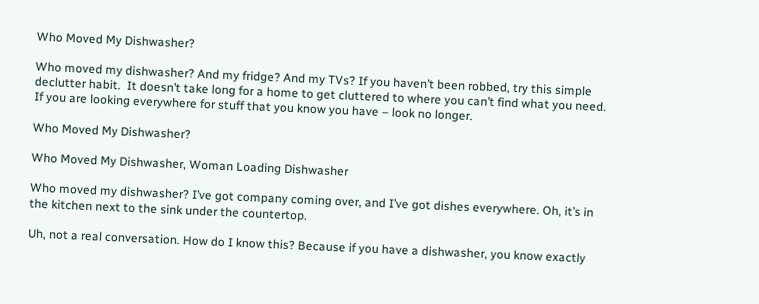Who Moved My Dishwasher?

Who moved my dishwasher? And my fridge? And my TVs? If you haven’t been robbed, try this simple declutter habit.  It doesn’t take long for a home to get cluttered to where you can’t find what you need. If you are looking everywhere for stuff that you know you have – look no longer.

Who Moved My Dishwasher?

Who Moved My Dishwasher, Woman Loading Dishwasher

Who moved my dishwasher? I’ve got company coming over, and I’ve got dishes everywhere. Oh, it’s in the kitchen next to the sink under the countertop.

Uh, not a real conversation. How do I know this? Because if you have a dishwasher, you know exactly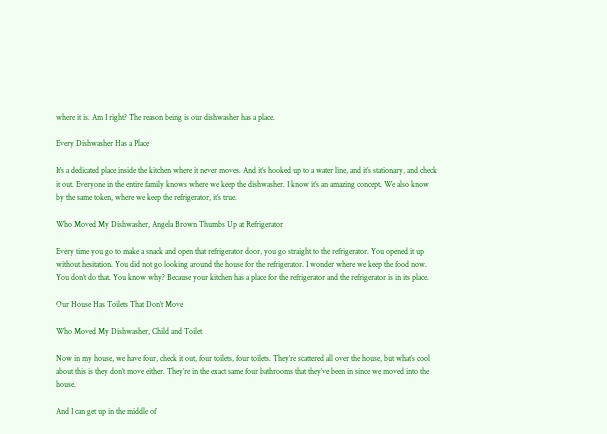where it is. Am I right? The reason being is our dishwasher has a place.

Every Dishwasher Has a Place

It’s a dedicated place inside the kitchen where it never moves. And it’s hooked up to a water line, and it’s stationary, and check it out. Everyone in the entire family knows where we keep the dishwasher. I know it’s an amazing concept. We also know by the same token, where we keep the refrigerator, it’s true.

Who Moved My Dishwasher, Angela Brown Thumbs Up at Refrigerator

Every time you go to make a snack and open that refrigerator door, you go straight to the refrigerator. You opened it up without hesitation. You did not go looking around the house for the refrigerator. I wonder where we keep the food now. You don’t do that. You know why? Because your kitchen has a place for the refrigerator and the refrigerator is in its place.

Our House Has Toilets That Don’t Move

Who Moved My Dishwasher, Child and Toilet

Now in my house, we have four, check it out, four toilets, four toilets. They’re scattered all over the house, but what’s cool about this is they don’t move either. They’re in the exact same four bathrooms that they’ve been in since we moved into the house.

And I can get up in the middle of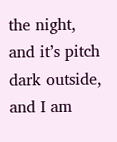the night, and it’s pitch dark outside, and I am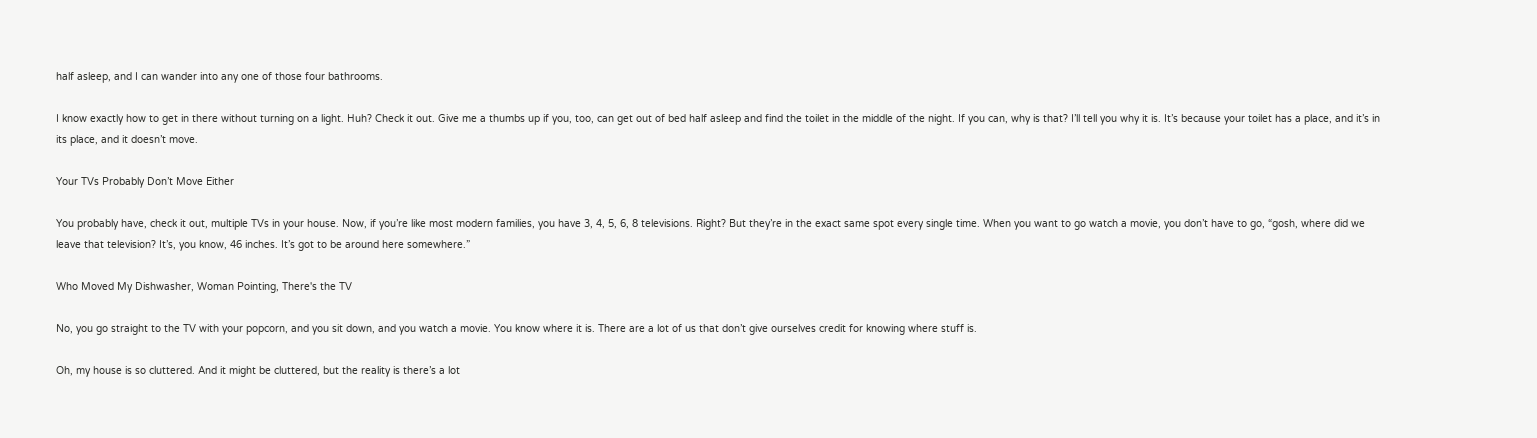half asleep, and I can wander into any one of those four bathrooms.

I know exactly how to get in there without turning on a light. Huh? Check it out. Give me a thumbs up if you, too, can get out of bed half asleep and find the toilet in the middle of the night. If you can, why is that? I’ll tell you why it is. It’s because your toilet has a place, and it’s in its place, and it doesn’t move.

Your TVs Probably Don’t Move Either

You probably have, check it out, multiple TVs in your house. Now, if you’re like most modern families, you have 3, 4, 5, 6, 8 televisions. Right? But they’re in the exact same spot every single time. When you want to go watch a movie, you don’t have to go, “gosh, where did we leave that television? It’s, you know, 46 inches. It’s got to be around here somewhere.”

Who Moved My Dishwasher, Woman Pointing, There's the TV

No, you go straight to the TV with your popcorn, and you sit down, and you watch a movie. You know where it is. There are a lot of us that don’t give ourselves credit for knowing where stuff is.

Oh, my house is so cluttered. And it might be cluttered, but the reality is there’s a lot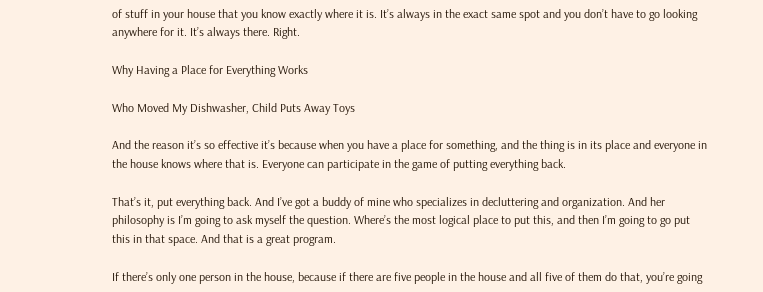of stuff in your house that you know exactly where it is. It’s always in the exact same spot and you don’t have to go looking anywhere for it. It’s always there. Right.

Why Having a Place for Everything Works

Who Moved My Dishwasher, Child Puts Away Toys

And the reason it’s so effective it’s because when you have a place for something, and the thing is in its place and everyone in the house knows where that is. Everyone can participate in the game of putting everything back.

That’s it, put everything back. And I’ve got a buddy of mine who specializes in decluttering and organization. And her philosophy is I’m going to ask myself the question. Where’s the most logical place to put this, and then I’m going to go put this in that space. And that is a great program.

If there’s only one person in the house, because if there are five people in the house and all five of them do that, you’re going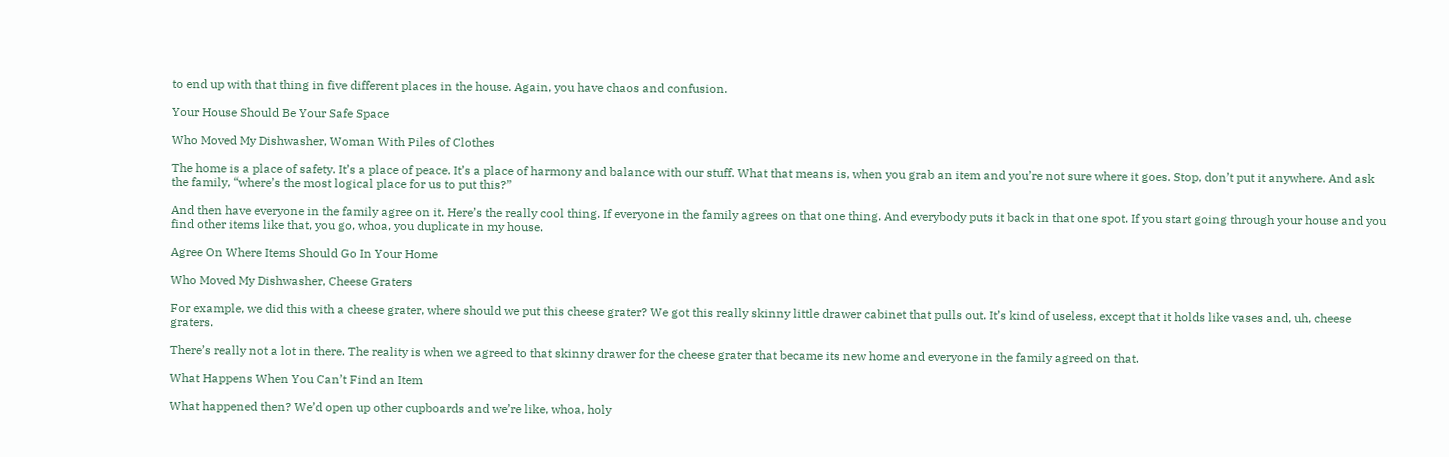to end up with that thing in five different places in the house. Again, you have chaos and confusion.

Your House Should Be Your Safe Space

Who Moved My Dishwasher, Woman With Piles of Clothes

The home is a place of safety. It’s a place of peace. It’s a place of harmony and balance with our stuff. What that means is, when you grab an item and you’re not sure where it goes. Stop, don’t put it anywhere. And ask the family, “where’s the most logical place for us to put this?”

And then have everyone in the family agree on it. Here’s the really cool thing. If everyone in the family agrees on that one thing. And everybody puts it back in that one spot. If you start going through your house and you find other items like that, you go, whoa, you duplicate in my house.

Agree On Where Items Should Go In Your Home

Who Moved My Dishwasher, Cheese Graters

For example, we did this with a cheese grater, where should we put this cheese grater? We got this really skinny little drawer cabinet that pulls out. It’s kind of useless, except that it holds like vases and, uh, cheese graters.

There’s really not a lot in there. The reality is when we agreed to that skinny drawer for the cheese grater that became its new home and everyone in the family agreed on that.

What Happens When You Can’t Find an Item

What happened then? We’d open up other cupboards and we’re like, whoa, holy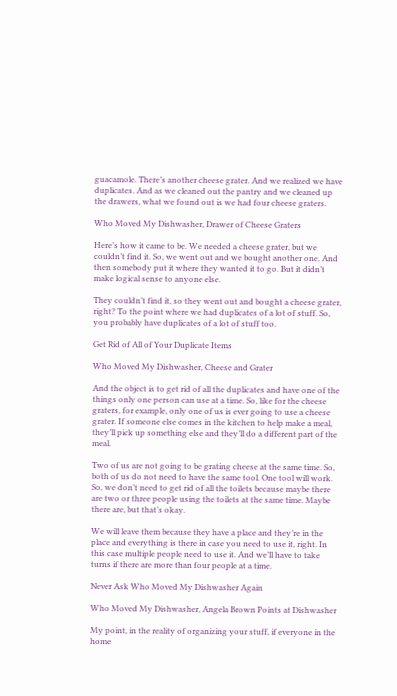guacamole. There’s another cheese grater. And we realized we have duplicates. And as we cleaned out the pantry and we cleaned up the drawers, what we found out is we had four cheese graters.

Who Moved My Dishwasher, Drawer of Cheese Graters

Here’s how it came to be. We needed a cheese grater, but we couldn’t find it. So, we went out and we bought another one. And then somebody put it where they wanted it to go. But it didn’t make logical sense to anyone else.

They couldn’t find it, so they went out and bought a cheese grater, right? To the point where we had duplicates of a lot of stuff. So, you probably have duplicates of a lot of stuff too.

Get Rid of All of Your Duplicate Items

Who Moved My Dishwasher, Cheese and Grater

And the object is to get rid of all the duplicates and have one of the things only one person can use at a time. So, like for the cheese graters, for example, only one of us is ever going to use a cheese grater. If someone else comes in the kitchen to help make a meal, they’ll pick up something else and they’ll do a different part of the meal.

Two of us are not going to be grating cheese at the same time. So, both of us do not need to have the same tool. One tool will work. So, we don’t need to get rid of all the toilets because maybe there are two or three people using the toilets at the same time. Maybe there are, but that’s okay.

We will leave them because they have a place and they’re in the place and everything is there in case you need to use it, right. In this case multiple people need to use it. And we’ll have to take turns if there are more than four people at a time.

Never Ask Who Moved My Dishwasher Again

Who Moved My Dishwasher, Angela Brown Points at Dishwasher

My point, in the reality of organizing your stuff, if everyone in the home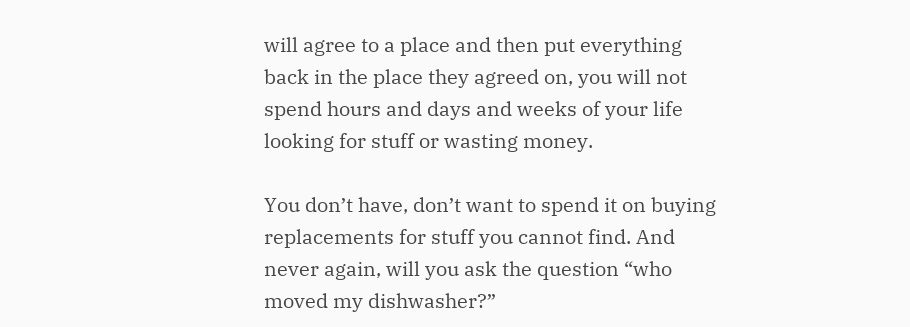will agree to a place and then put everything back in the place they agreed on, you will not spend hours and days and weeks of your life looking for stuff or wasting money.

You don’t have, don’t want to spend it on buying replacements for stuff you cannot find. And never again, will you ask the question “who moved my dishwasher?”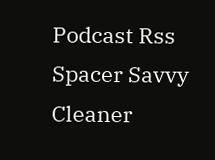Podcast Rss Spacer Savvy Cleaner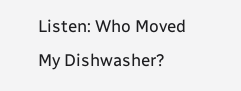Listen: Who Moved My Dishwasher?